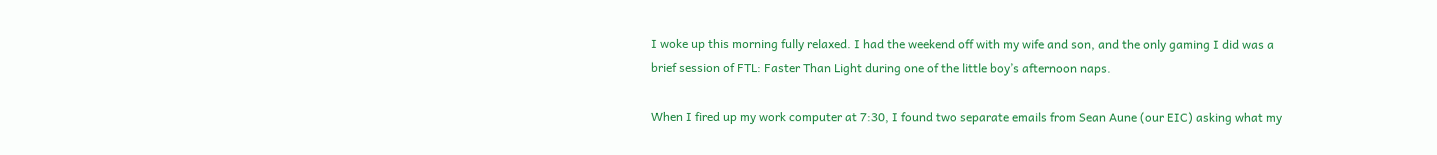I woke up this morning fully relaxed. I had the weekend off with my wife and son, and the only gaming I did was a brief session of FTL: Faster Than Light during one of the little boy’s afternoon naps.

When I fired up my work computer at 7:30, I found two separate emails from Sean Aune (our EIC) asking what my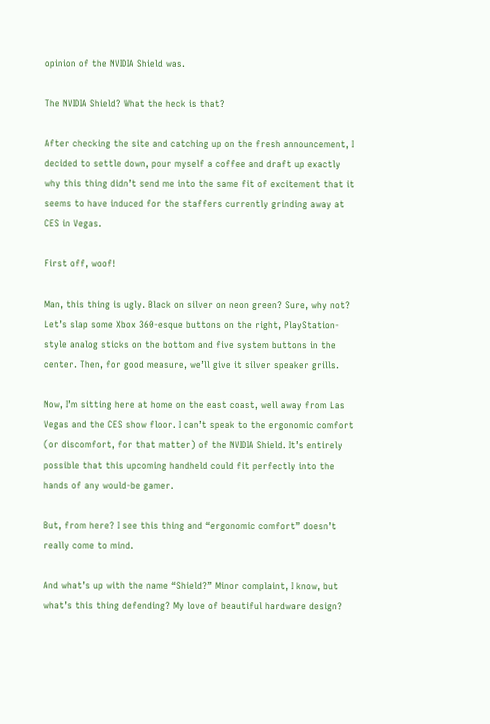opinion of the NVIDIA Shield was.

The NVIDIA Shield? What the heck is that?

After checking the site and catching up on the fresh announcement, I decided to settle down, pour myself a coffee and draft up exactly why this thing didn’t send me into the same fit of excitement that it seems to have induced for the staffers currently grinding away at CES in Vegas.

First off, woof!

Man, this thing is ugly. Black on silver on neon green? Sure, why not? Let’s slap some Xbox 360-esque buttons on the right, PlayStation-style analog sticks on the bottom and five system buttons in the center. Then, for good measure, we’ll give it silver speaker grills.

Now, I’m sitting here at home on the east coast, well away from Las Vegas and the CES show floor. I can’t speak to the ergonomic comfort (or discomfort, for that matter) of the NVIDIA Shield. It’s entirely possible that this upcoming handheld could fit perfectly into the hands of any would-be gamer.

But, from here? I see this thing and “ergonomic comfort” doesn’t really come to mind.

And what’s up with the name “Shield?” Minor complaint, I know, but what’s this thing defending? My love of beautiful hardware design?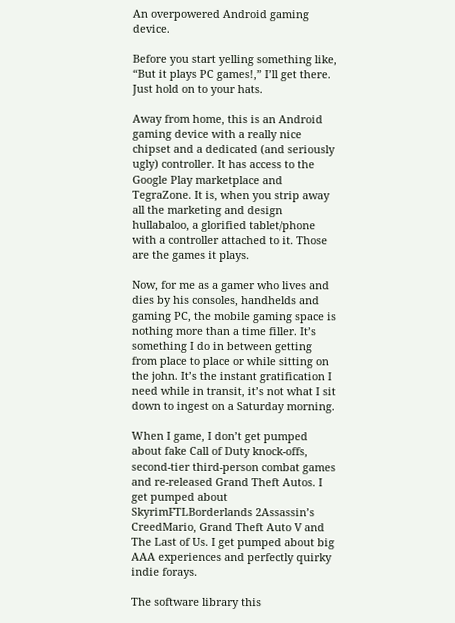An overpowered Android gaming device.

Before you start yelling something like, “But it plays PC games!,” I’ll get there. Just hold on to your hats.

Away from home, this is an Android gaming device with a really nice chipset and a dedicated (and seriously ugly) controller. It has access to the Google Play marketplace and TegraZone. It is, when you strip away all the marketing and design hullabaloo, a glorified tablet/phone with a controller attached to it. Those are the games it plays.

Now, for me as a gamer who lives and dies by his consoles, handhelds and gaming PC, the mobile gaming space is nothing more than a time filler. It’s something I do in between getting from place to place or while sitting on the john. It’s the instant gratification I need while in transit, it’s not what I sit down to ingest on a Saturday morning.

When I game, I don’t get pumped about fake Call of Duty knock-offs, second-tier third-person combat games and re-released Grand Theft Autos. I get pumped about SkyrimFTLBorderlands 2Assassin’s CreedMario, Grand Theft Auto V and The Last of Us. I get pumped about big AAA experiences and perfectly quirky indie forays.

The software library this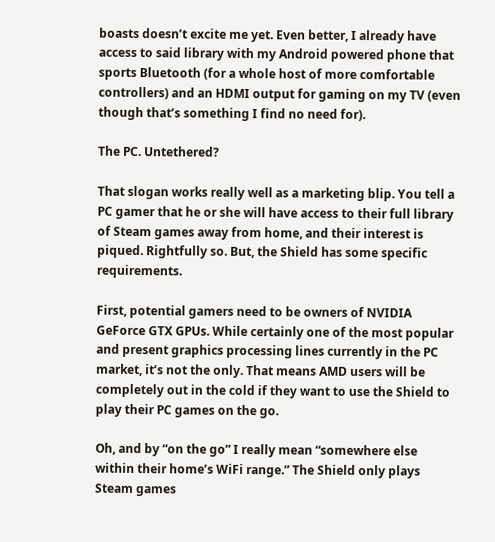boasts doesn’t excite me yet. Even better, I already have access to said library with my Android powered phone that sports Bluetooth (for a whole host of more comfortable controllers) and an HDMI output for gaming on my TV (even though that’s something I find no need for).

The PC. Untethered?

That slogan works really well as a marketing blip. You tell a PC gamer that he or she will have access to their full library of Steam games away from home, and their interest is piqued. Rightfully so. But, the Shield has some specific requirements.

First, potential gamers need to be owners of NVIDIA GeForce GTX GPUs. While certainly one of the most popular and present graphics processing lines currently in the PC market, it’s not the only. That means AMD users will be completely out in the cold if they want to use the Shield to play their PC games on the go.

Oh, and by “on the go” I really mean “somewhere else within their home’s WiFi range.” The Shield only plays Steam games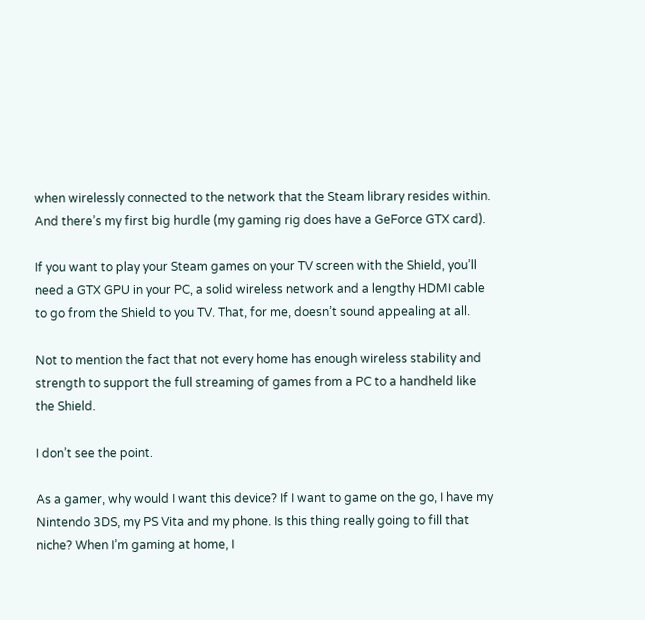when wirelessly connected to the network that the Steam library resides within. And there’s my first big hurdle (my gaming rig does have a GeForce GTX card).

If you want to play your Steam games on your TV screen with the Shield, you’ll need a GTX GPU in your PC, a solid wireless network and a lengthy HDMI cable to go from the Shield to you TV. That, for me, doesn’t sound appealing at all.

Not to mention the fact that not every home has enough wireless stability and strength to support the full streaming of games from a PC to a handheld like the Shield.

I don’t see the point.

As a gamer, why would I want this device? If I want to game on the go, I have my Nintendo 3DS, my PS Vita and my phone. Is this thing really going to fill that niche? When I’m gaming at home, I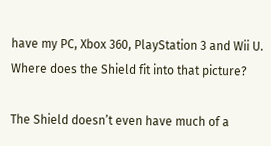have my PC, Xbox 360, PlayStation 3 and Wii U. Where does the Shield fit into that picture?

The Shield doesn’t even have much of a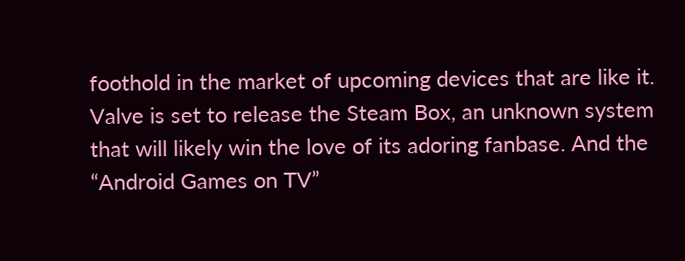foothold in the market of upcoming devices that are like it. Valve is set to release the Steam Box, an unknown system that will likely win the love of its adoring fanbase. And the “Android Games on TV”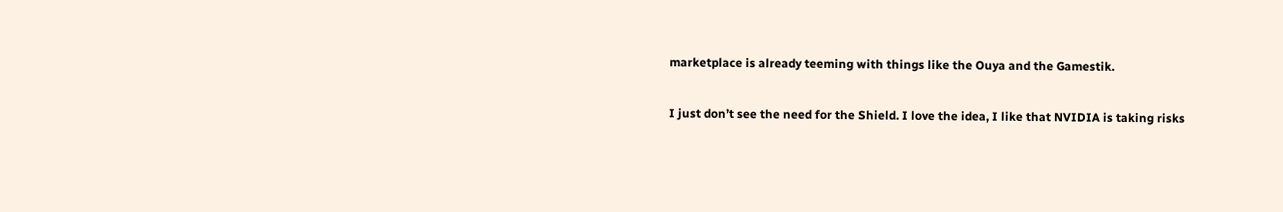marketplace is already teeming with things like the Ouya and the Gamestik.

I just don’t see the need for the Shield. I love the idea, I like that NVIDIA is taking risks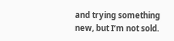and trying something new, but I’m not sold.